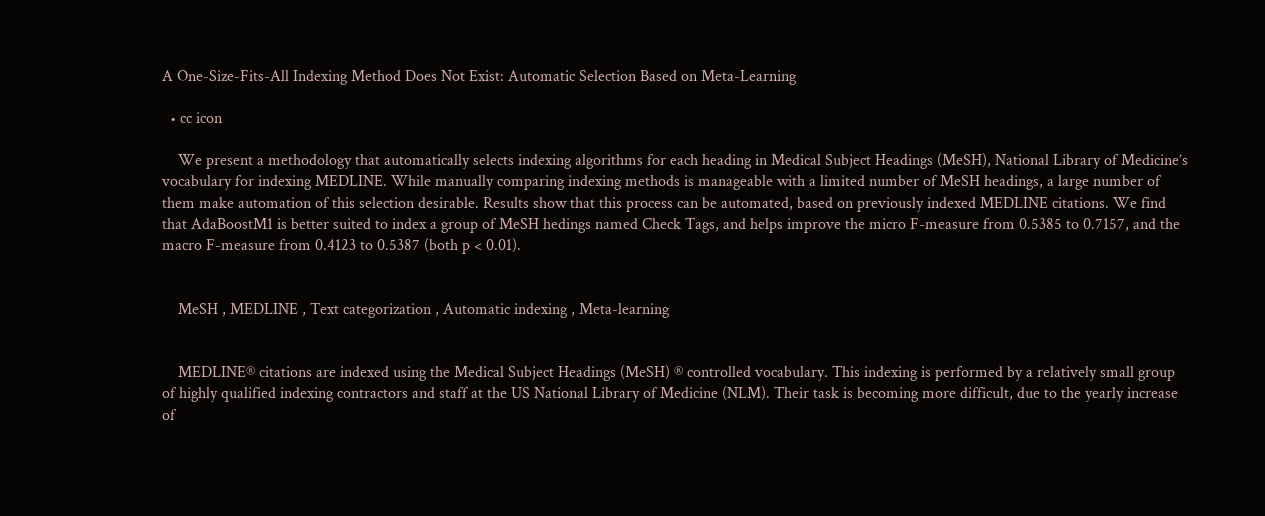A One-Size-Fits-All Indexing Method Does Not Exist: Automatic Selection Based on Meta-Learning

  • cc icon

    We present a methodology that automatically selects indexing algorithms for each heading in Medical Subject Headings (MeSH), National Library of Medicine’s vocabulary for indexing MEDLINE. While manually comparing indexing methods is manageable with a limited number of MeSH headings, a large number of them make automation of this selection desirable. Results show that this process can be automated, based on previously indexed MEDLINE citations. We find that AdaBoostM1 is better suited to index a group of MeSH hedings named Check Tags, and helps improve the micro F-measure from 0.5385 to 0.7157, and the macro F-measure from 0.4123 to 0.5387 (both p < 0.01).


    MeSH , MEDLINE , Text categorization , Automatic indexing , Meta-learning


    MEDLINE® citations are indexed using the Medical Subject Headings (MeSH) ® controlled vocabulary. This indexing is performed by a relatively small group of highly qualified indexing contractors and staff at the US National Library of Medicine (NLM). Their task is becoming more difficult, due to the yearly increase of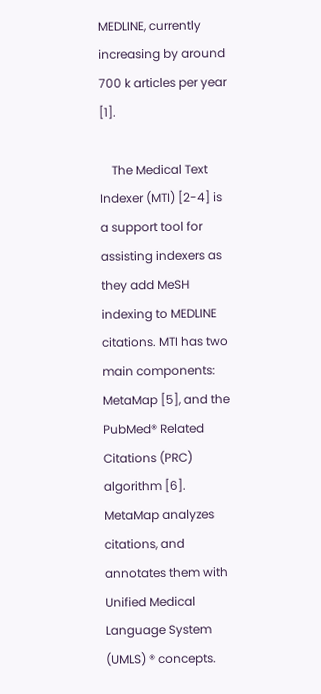MEDLINE, currently increasing by around 700 k articles per year [1].

    The Medical Text Indexer (MTI) [2-4] is a support tool for assisting indexers as they add MeSH indexing to MEDLINE citations. MTI has two main components: MetaMap [5], and the PubMed® Related Citations (PRC) algorithm [6]. MetaMap analyzes citations, and annotates them with Unified Medical Language System (UMLS) ® concepts.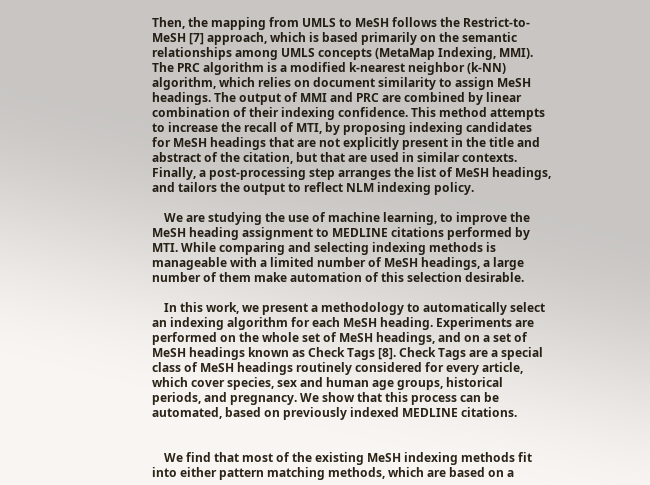Then, the mapping from UMLS to MeSH follows the Restrict-to-MeSH [7] approach, which is based primarily on the semantic relationships among UMLS concepts (MetaMap Indexing, MMI). The PRC algorithm is a modified k-nearest neighbor (k-NN) algorithm, which relies on document similarity to assign MeSH headings. The output of MMI and PRC are combined by linear combination of their indexing confidence. This method attempts to increase the recall of MTI, by proposing indexing candidates for MeSH headings that are not explicitly present in the title and abstract of the citation, but that are used in similar contexts. Finally, a post-processing step arranges the list of MeSH headings, and tailors the output to reflect NLM indexing policy.

    We are studying the use of machine learning, to improve the MeSH heading assignment to MEDLINE citations performed by MTI. While comparing and selecting indexing methods is manageable with a limited number of MeSH headings, a large number of them make automation of this selection desirable.

    In this work, we present a methodology to automatically select an indexing algorithm for each MeSH heading. Experiments are performed on the whole set of MeSH headings, and on a set of MeSH headings known as Check Tags [8]. Check Tags are a special class of MeSH headings routinely considered for every article, which cover species, sex and human age groups, historical periods, and pregnancy. We show that this process can be automated, based on previously indexed MEDLINE citations.


    We find that most of the existing MeSH indexing methods fit into either pattern matching methods, which are based on a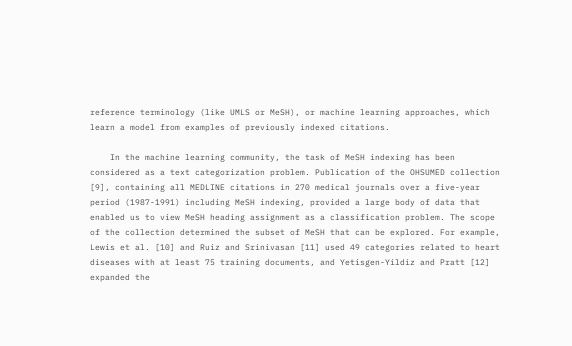reference terminology (like UMLS or MeSH), or machine learning approaches, which learn a model from examples of previously indexed citations.

    In the machine learning community, the task of MeSH indexing has been considered as a text categorization problem. Publication of the OHSUMED collection [9], containing all MEDLINE citations in 270 medical journals over a five-year period (1987-1991) including MeSH indexing, provided a large body of data that enabled us to view MeSH heading assignment as a classification problem. The scope of the collection determined the subset of MeSH that can be explored. For example, Lewis et al. [10] and Ruiz and Srinivasan [11] used 49 categories related to heart diseases with at least 75 training documents, and Yetisgen-Yildiz and Pratt [12] expanded the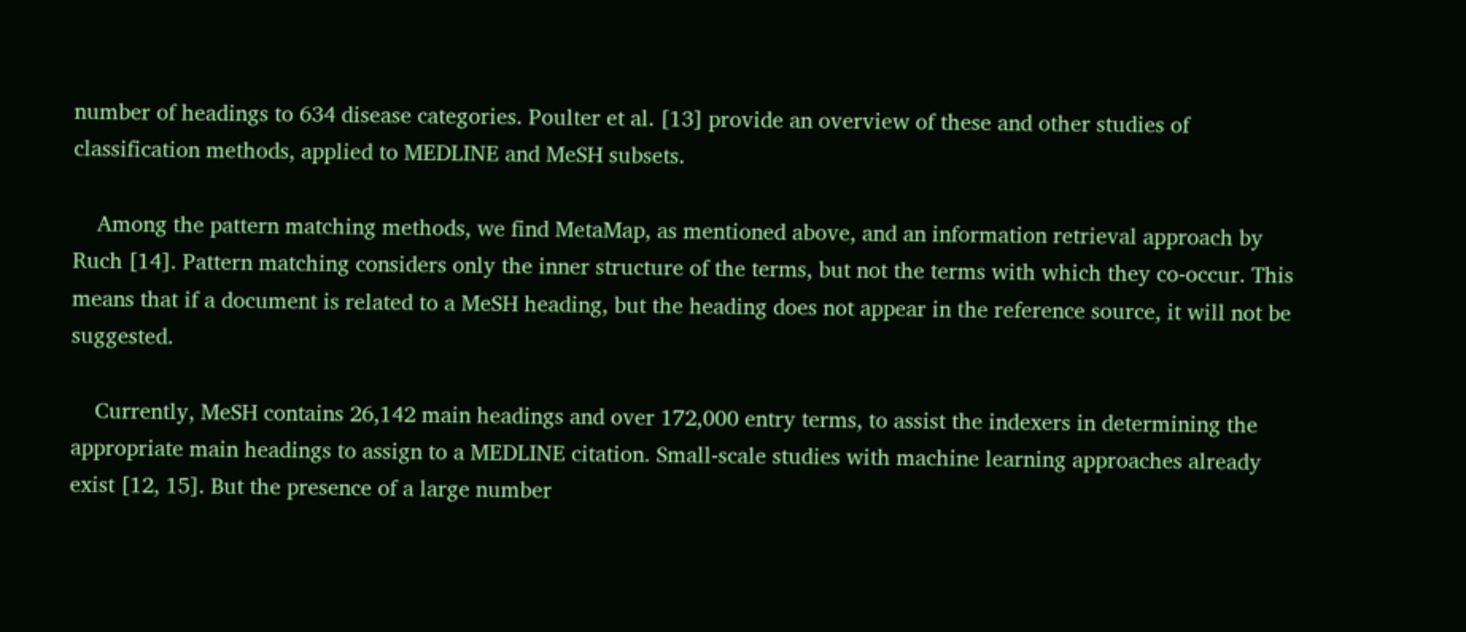number of headings to 634 disease categories. Poulter et al. [13] provide an overview of these and other studies of classification methods, applied to MEDLINE and MeSH subsets.

    Among the pattern matching methods, we find MetaMap, as mentioned above, and an information retrieval approach by Ruch [14]. Pattern matching considers only the inner structure of the terms, but not the terms with which they co-occur. This means that if a document is related to a MeSH heading, but the heading does not appear in the reference source, it will not be suggested.

    Currently, MeSH contains 26,142 main headings and over 172,000 entry terms, to assist the indexers in determining the appropriate main headings to assign to a MEDLINE citation. Small-scale studies with machine learning approaches already exist [12, 15]. But the presence of a large number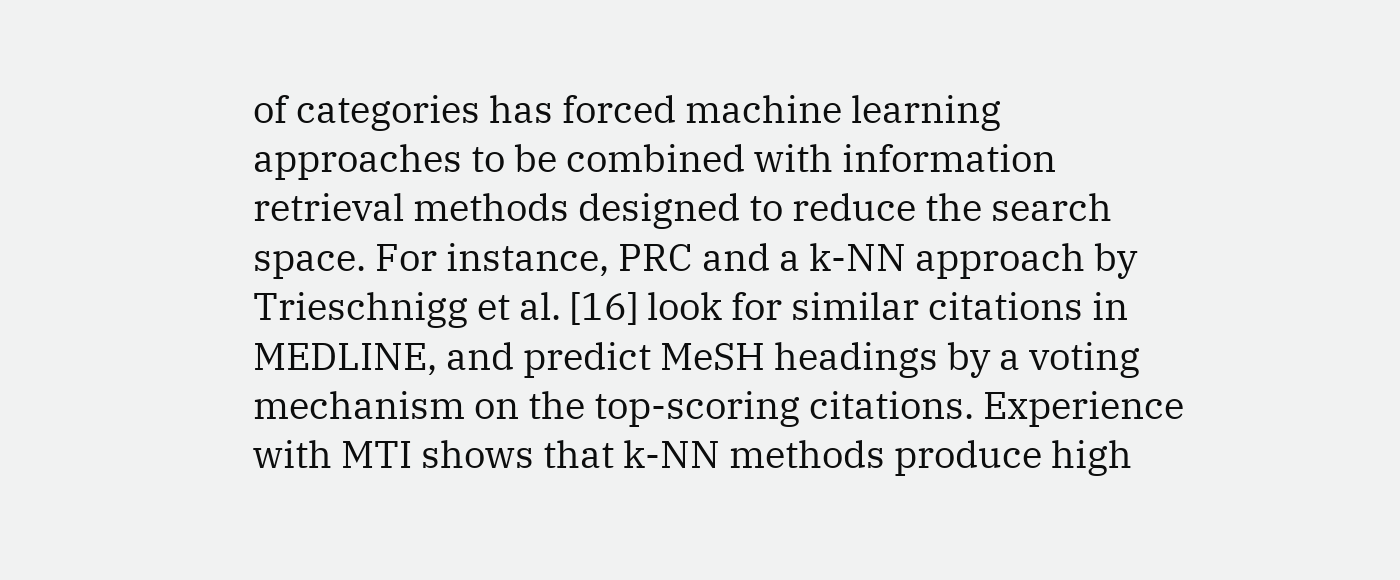of categories has forced machine learning approaches to be combined with information retrieval methods designed to reduce the search space. For instance, PRC and a k-NN approach by Trieschnigg et al. [16] look for similar citations in MEDLINE, and predict MeSH headings by a voting mechanism on the top-scoring citations. Experience with MTI shows that k-NN methods produce high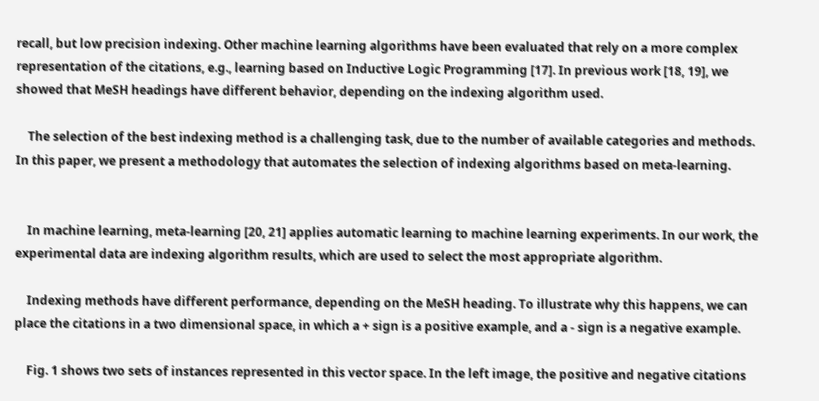recall, but low precision indexing. Other machine learning algorithms have been evaluated that rely on a more complex representation of the citations, e.g., learning based on Inductive Logic Programming [17]. In previous work [18, 19], we showed that MeSH headings have different behavior, depending on the indexing algorithm used.

    The selection of the best indexing method is a challenging task, due to the number of available categories and methods. In this paper, we present a methodology that automates the selection of indexing algorithms based on meta-learning.


    In machine learning, meta-learning [20, 21] applies automatic learning to machine learning experiments. In our work, the experimental data are indexing algorithm results, which are used to select the most appropriate algorithm.

    Indexing methods have different performance, depending on the MeSH heading. To illustrate why this happens, we can place the citations in a two dimensional space, in which a + sign is a positive example, and a - sign is a negative example.

    Fig. 1 shows two sets of instances represented in this vector space. In the left image, the positive and negative citations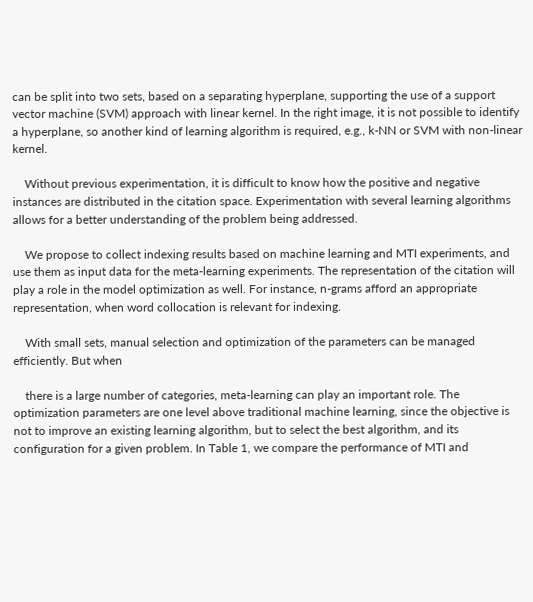can be split into two sets, based on a separating hyperplane, supporting the use of a support vector machine (SVM) approach with linear kernel. In the right image, it is not possible to identify a hyperplane, so another kind of learning algorithm is required, e.g., k-NN or SVM with non-linear kernel.

    Without previous experimentation, it is difficult to know how the positive and negative instances are distributed in the citation space. Experimentation with several learning algorithms allows for a better understanding of the problem being addressed.

    We propose to collect indexing results based on machine learning and MTI experiments, and use them as input data for the meta-learning experiments. The representation of the citation will play a role in the model optimization as well. For instance, n-grams afford an appropriate representation, when word collocation is relevant for indexing.

    With small sets, manual selection and optimization of the parameters can be managed efficiently. But when

    there is a large number of categories, meta-learning can play an important role. The optimization parameters are one level above traditional machine learning, since the objective is not to improve an existing learning algorithm, but to select the best algorithm, and its configuration for a given problem. In Table 1, we compare the performance of MTI and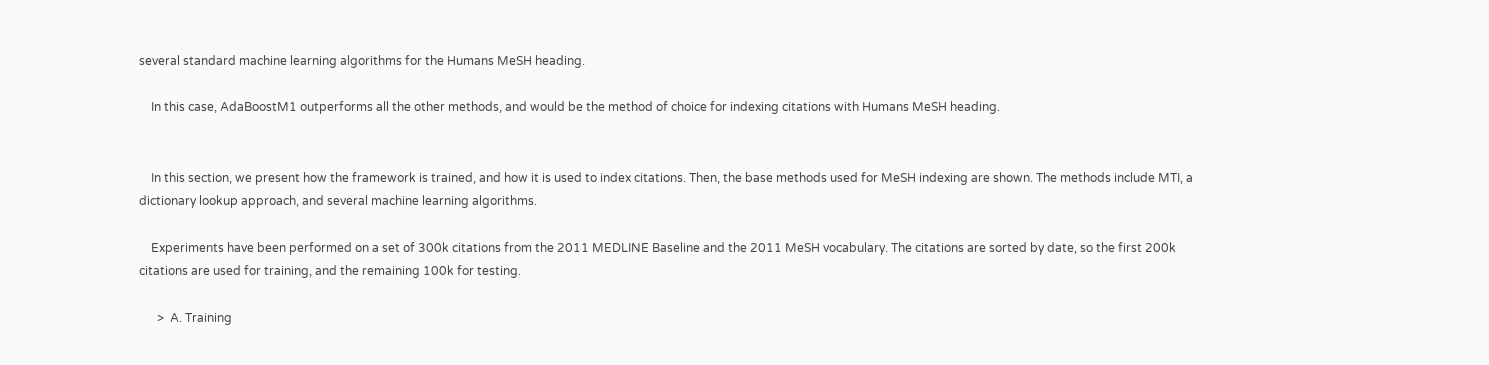several standard machine learning algorithms for the Humans MeSH heading.

    In this case, AdaBoostM1 outperforms all the other methods, and would be the method of choice for indexing citations with Humans MeSH heading.


    In this section, we present how the framework is trained, and how it is used to index citations. Then, the base methods used for MeSH indexing are shown. The methods include MTI, a dictionary lookup approach, and several machine learning algorithms.

    Experiments have been performed on a set of 300k citations from the 2011 MEDLINE Baseline and the 2011 MeSH vocabulary. The citations are sorted by date, so the first 200k citations are used for training, and the remaining 100k for testing.

      >  A. Training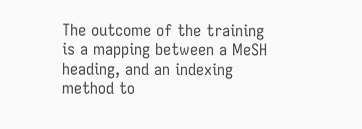The outcome of the training is a mapping between a MeSH heading, and an indexing method to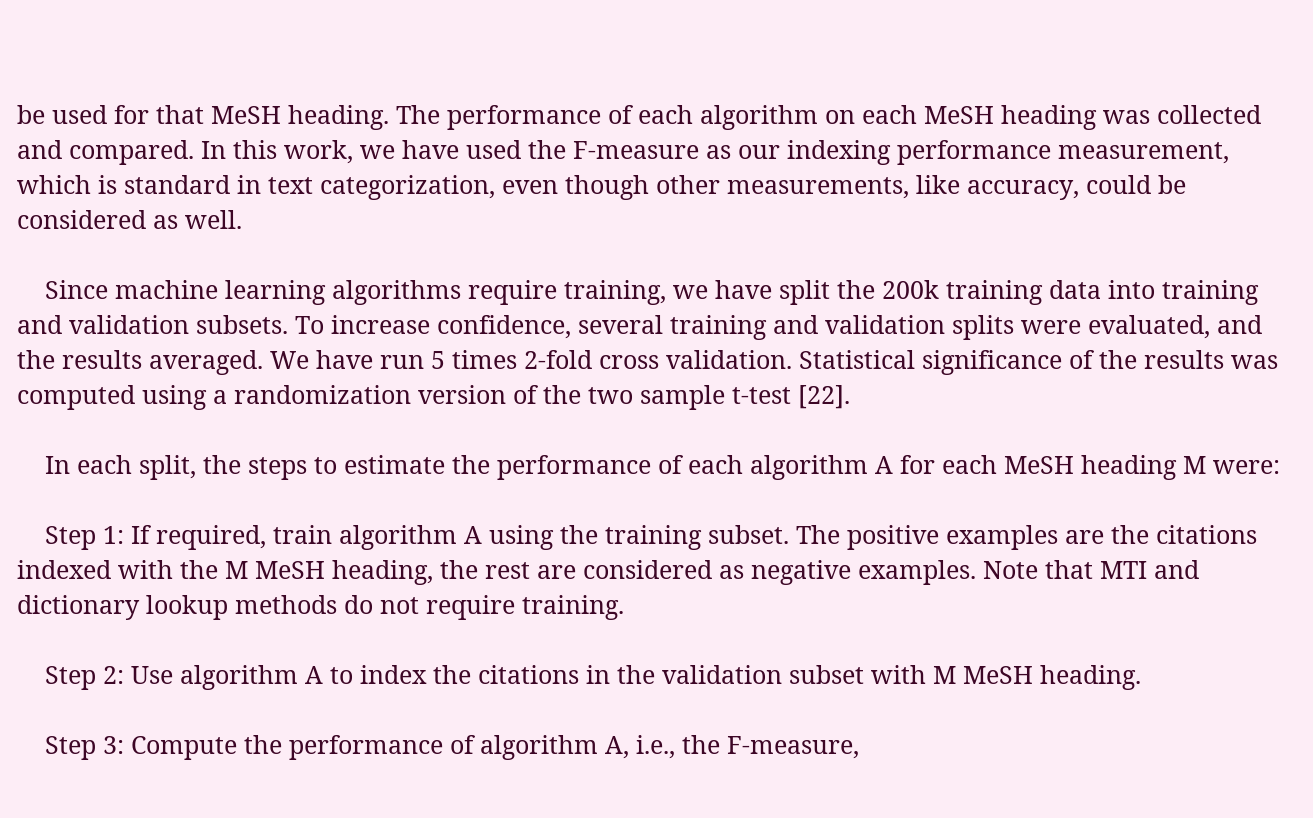be used for that MeSH heading. The performance of each algorithm on each MeSH heading was collected and compared. In this work, we have used the F-measure as our indexing performance measurement, which is standard in text categorization, even though other measurements, like accuracy, could be considered as well.

    Since machine learning algorithms require training, we have split the 200k training data into training and validation subsets. To increase confidence, several training and validation splits were evaluated, and the results averaged. We have run 5 times 2-fold cross validation. Statistical significance of the results was computed using a randomization version of the two sample t-test [22].

    In each split, the steps to estimate the performance of each algorithm A for each MeSH heading M were:

    Step 1: If required, train algorithm A using the training subset. The positive examples are the citations indexed with the M MeSH heading, the rest are considered as negative examples. Note that MTI and dictionary lookup methods do not require training.

    Step 2: Use algorithm A to index the citations in the validation subset with M MeSH heading.

    Step 3: Compute the performance of algorithm A, i.e., the F-measure,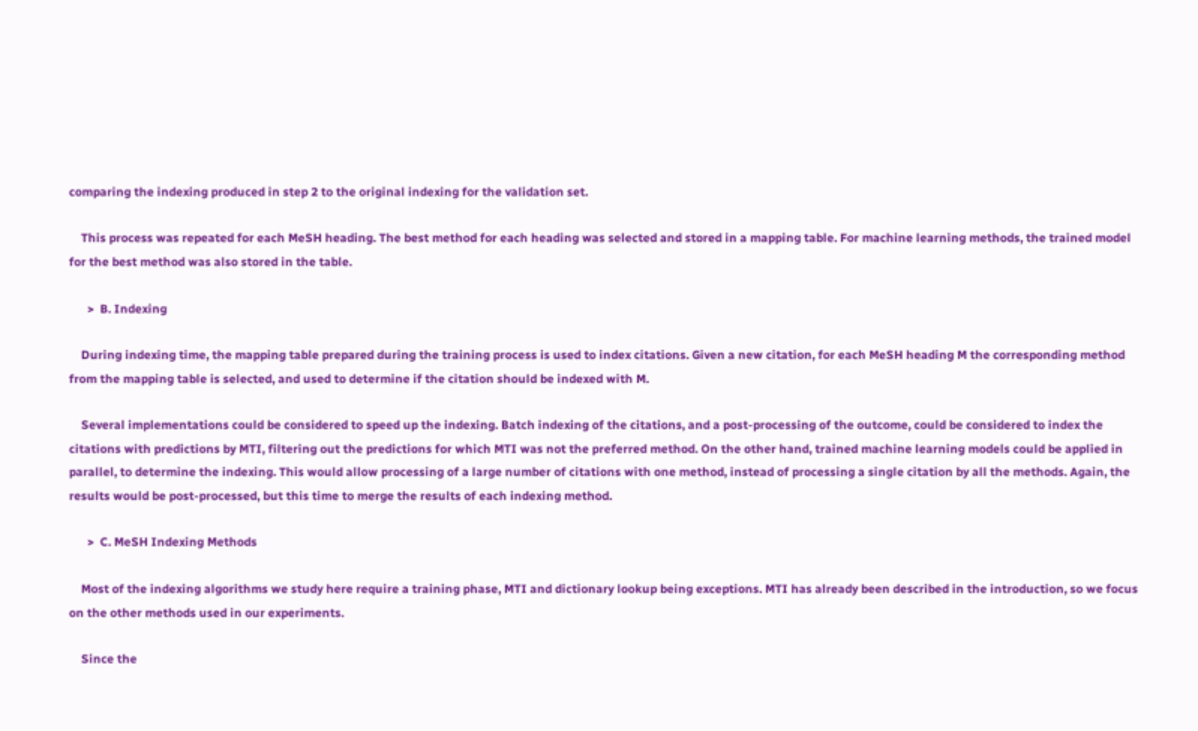comparing the indexing produced in step 2 to the original indexing for the validation set.

    This process was repeated for each MeSH heading. The best method for each heading was selected and stored in a mapping table. For machine learning methods, the trained model for the best method was also stored in the table.

      >  B. Indexing

    During indexing time, the mapping table prepared during the training process is used to index citations. Given a new citation, for each MeSH heading M the corresponding method from the mapping table is selected, and used to determine if the citation should be indexed with M.

    Several implementations could be considered to speed up the indexing. Batch indexing of the citations, and a post-processing of the outcome, could be considered to index the citations with predictions by MTI, filtering out the predictions for which MTI was not the preferred method. On the other hand, trained machine learning models could be applied in parallel, to determine the indexing. This would allow processing of a large number of citations with one method, instead of processing a single citation by all the methods. Again, the results would be post-processed, but this time to merge the results of each indexing method.

      >  C. MeSH Indexing Methods

    Most of the indexing algorithms we study here require a training phase, MTI and dictionary lookup being exceptions. MTI has already been described in the introduction, so we focus on the other methods used in our experiments.

    Since the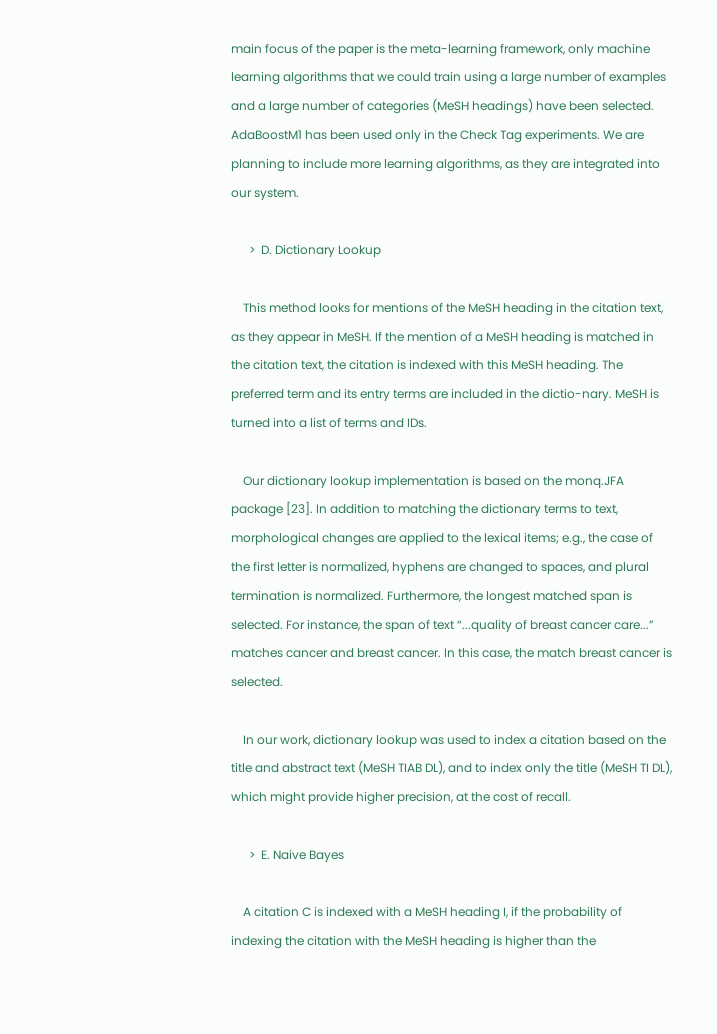main focus of the paper is the meta-learning framework, only machine learning algorithms that we could train using a large number of examples and a large number of categories (MeSH headings) have been selected. AdaBoostM1 has been used only in the Check Tag experiments. We are planning to include more learning algorithms, as they are integrated into our system.

      >  D. Dictionary Lookup

    This method looks for mentions of the MeSH heading in the citation text, as they appear in MeSH. If the mention of a MeSH heading is matched in the citation text, the citation is indexed with this MeSH heading. The preferred term and its entry terms are included in the dictio-nary. MeSH is turned into a list of terms and IDs.

    Our dictionary lookup implementation is based on the monq.JFA package [23]. In addition to matching the dictionary terms to text, morphological changes are applied to the lexical items; e.g., the case of the first letter is normalized, hyphens are changed to spaces, and plural termination is normalized. Furthermore, the longest matched span is selected. For instance, the span of text “...quality of breast cancer care...” matches cancer and breast cancer. In this case, the match breast cancer is selected.

    In our work, dictionary lookup was used to index a citation based on the title and abstract text (MeSH TIAB DL), and to index only the title (MeSH TI DL), which might provide higher precision, at the cost of recall.

      >  E. Naive Bayes

    A citation C is indexed with a MeSH heading I, if the probability of indexing the citation with the MeSH heading is higher than the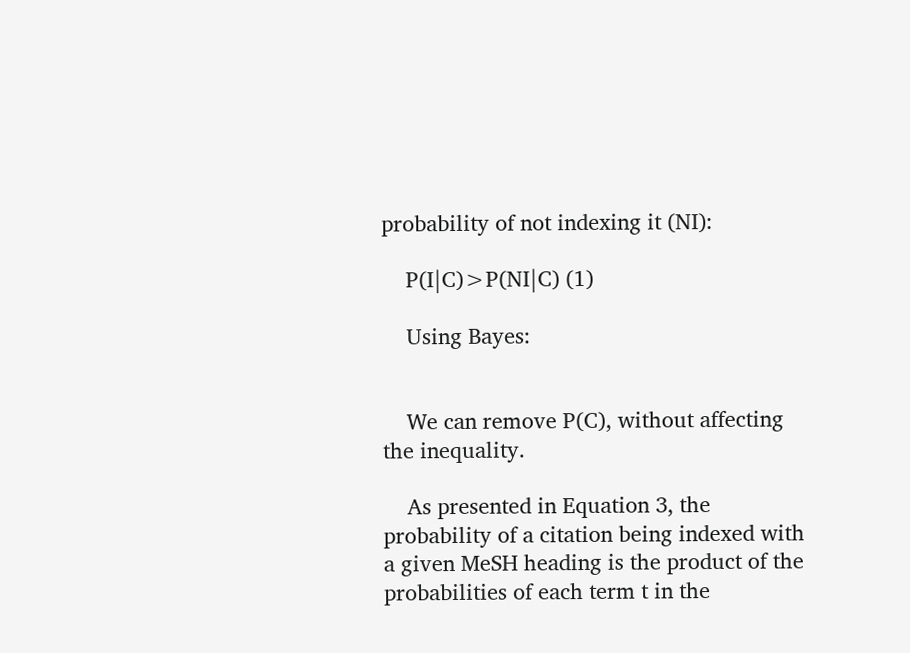probability of not indexing it (NI):

    P(I|C)>P(NI|C) (1)

    Using Bayes:


    We can remove P(C), without affecting the inequality.

    As presented in Equation 3, the probability of a citation being indexed with a given MeSH heading is the product of the probabilities of each term t in the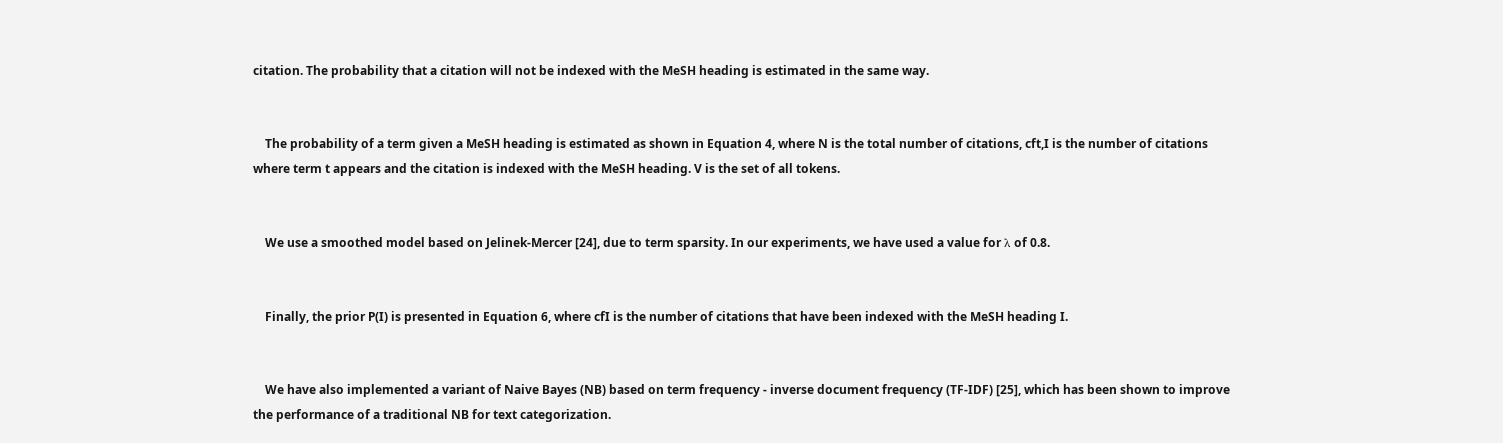citation. The probability that a citation will not be indexed with the MeSH heading is estimated in the same way.


    The probability of a term given a MeSH heading is estimated as shown in Equation 4, where N is the total number of citations, cft,I is the number of citations where term t appears and the citation is indexed with the MeSH heading. V is the set of all tokens.


    We use a smoothed model based on Jelinek-Mercer [24], due to term sparsity. In our experiments, we have used a value for λ of 0.8.


    Finally, the prior P(I) is presented in Equation 6, where cfI is the number of citations that have been indexed with the MeSH heading I.


    We have also implemented a variant of Naive Bayes (NB) based on term frequency - inverse document frequency (TF-IDF) [25], which has been shown to improve the performance of a traditional NB for text categorization.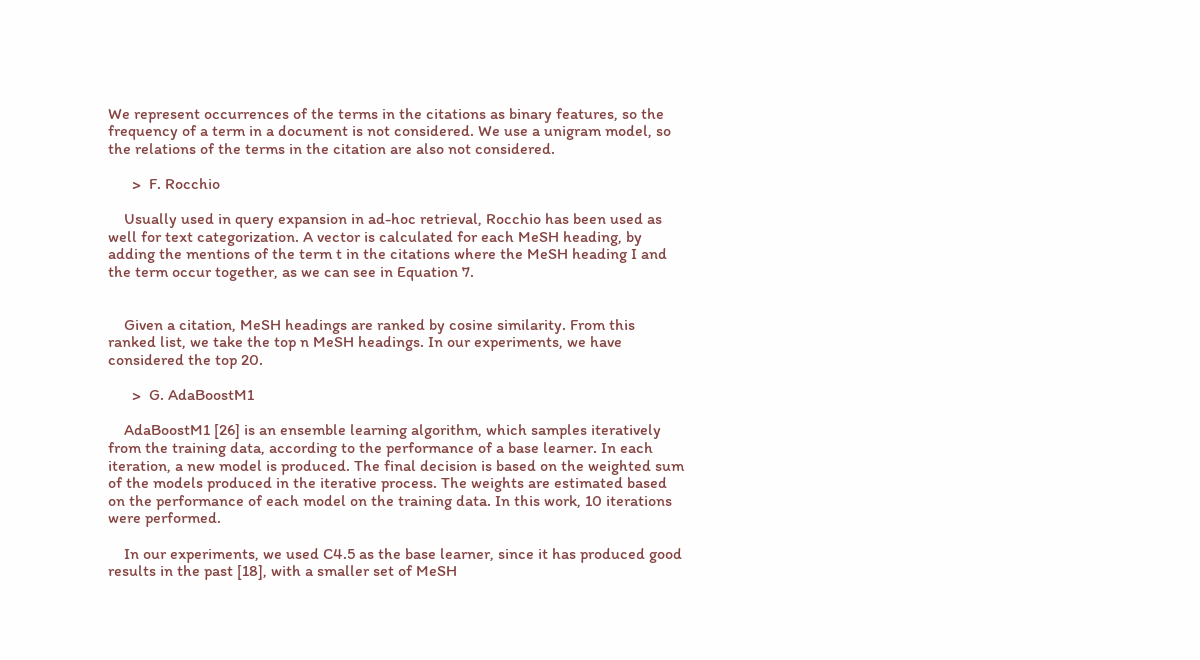We represent occurrences of the terms in the citations as binary features, so the frequency of a term in a document is not considered. We use a unigram model, so the relations of the terms in the citation are also not considered.

      >  F. Rocchio

    Usually used in query expansion in ad-hoc retrieval, Rocchio has been used as well for text categorization. A vector is calculated for each MeSH heading, by adding the mentions of the term t in the citations where the MeSH heading I and the term occur together, as we can see in Equation 7.


    Given a citation, MeSH headings are ranked by cosine similarity. From this ranked list, we take the top n MeSH headings. In our experiments, we have considered the top 20.

      >  G. AdaBoostM1

    AdaBoostM1 [26] is an ensemble learning algorithm, which samples iteratively from the training data, according to the performance of a base learner. In each iteration, a new model is produced. The final decision is based on the weighted sum of the models produced in the iterative process. The weights are estimated based on the performance of each model on the training data. In this work, 10 iterations were performed.

    In our experiments, we used C4.5 as the base learner, since it has produced good results in the past [18], with a smaller set of MeSH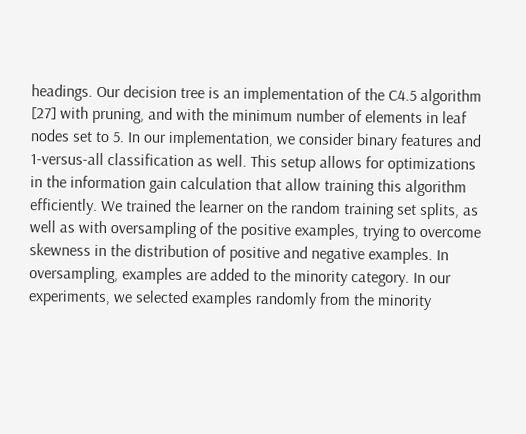headings. Our decision tree is an implementation of the C4.5 algorithm [27] with pruning, and with the minimum number of elements in leaf nodes set to 5. In our implementation, we consider binary features and 1-versus-all classification as well. This setup allows for optimizations in the information gain calculation that allow training this algorithm efficiently. We trained the learner on the random training set splits, as well as with oversampling of the positive examples, trying to overcome skewness in the distribution of positive and negative examples. In oversampling, examples are added to the minority category. In our experiments, we selected examples randomly from the minority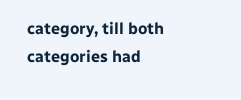category, till both categories had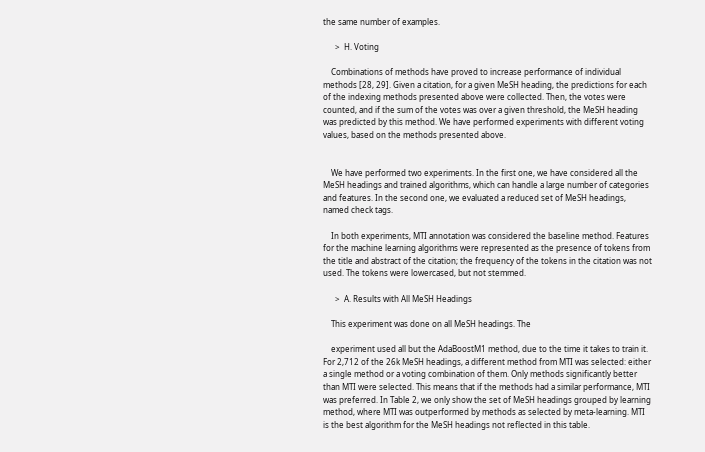the same number of examples.

      >  H. Voting

    Combinations of methods have proved to increase performance of individual methods [28, 29]. Given a citation, for a given MeSH heading, the predictions for each of the indexing methods presented above were collected. Then, the votes were counted, and if the sum of the votes was over a given threshold, the MeSH heading was predicted by this method. We have performed experiments with different voting values, based on the methods presented above.


    We have performed two experiments. In the first one, we have considered all the MeSH headings and trained algorithms, which can handle a large number of categories and features. In the second one, we evaluated a reduced set of MeSH headings, named check tags.

    In both experiments, MTI annotation was considered the baseline method. Features for the machine learning algorithms were represented as the presence of tokens from the title and abstract of the citation; the frequency of the tokens in the citation was not used. The tokens were lowercased, but not stemmed.

      >  A. Results with All MeSH Headings

    This experiment was done on all MeSH headings. The

    experiment used all but the AdaBoostM1 method, due to the time it takes to train it. For 2,712 of the 26k MeSH headings, a different method from MTI was selected: either a single method or a voting combination of them. Only methods significantly better than MTI were selected. This means that if the methods had a similar performance, MTI was preferred. In Table 2, we only show the set of MeSH headings grouped by learning method, where MTI was outperformed by methods as selected by meta-learning. MTI is the best algorithm for the MeSH headings not reflected in this table.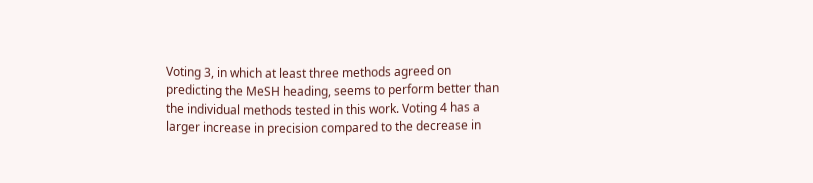Voting 3, in which at least three methods agreed on predicting the MeSH heading, seems to perform better than the individual methods tested in this work. Voting 4 has a larger increase in precision compared to the decrease in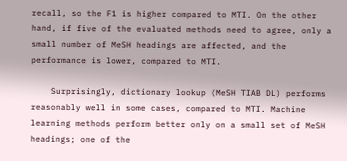recall, so the F1 is higher compared to MTI. On the other hand, if five of the evaluated methods need to agree, only a small number of MeSH headings are affected, and the performance is lower, compared to MTI.

    Surprisingly, dictionary lookup (MeSH TIAB DL) performs reasonably well in some cases, compared to MTI. Machine learning methods perform better only on a small set of MeSH headings; one of the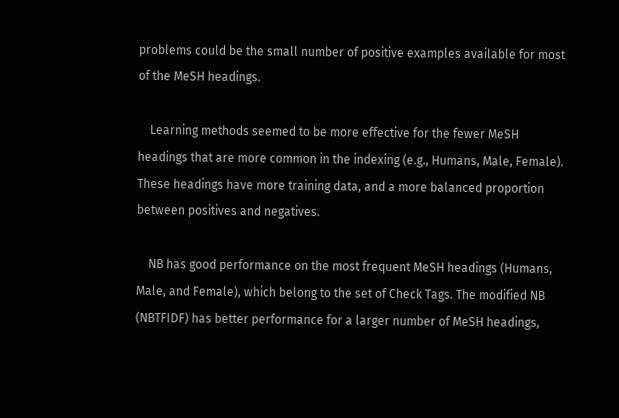problems could be the small number of positive examples available for most of the MeSH headings.

    Learning methods seemed to be more effective for the fewer MeSH headings that are more common in the indexing (e.g., Humans, Male, Female). These headings have more training data, and a more balanced proportion between positives and negatives.

    NB has good performance on the most frequent MeSH headings (Humans, Male, and Female), which belong to the set of Check Tags. The modified NB (NBTFIDF) has better performance for a larger number of MeSH headings,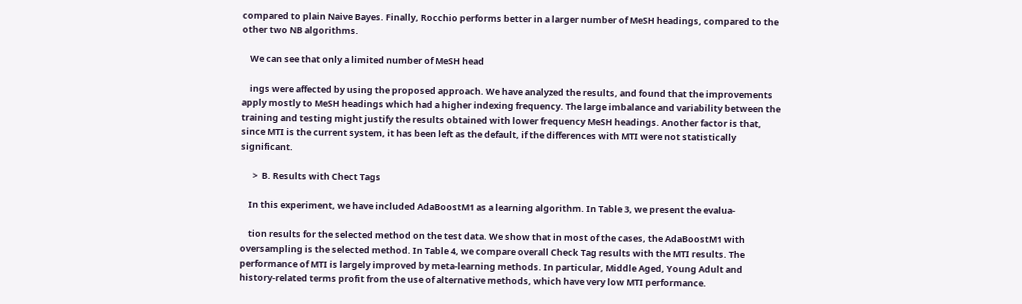compared to plain Naive Bayes. Finally, Rocchio performs better in a larger number of MeSH headings, compared to the other two NB algorithms.

    We can see that only a limited number of MeSH head

    ings were affected by using the proposed approach. We have analyzed the results, and found that the improvements apply mostly to MeSH headings which had a higher indexing frequency. The large imbalance and variability between the training and testing might justify the results obtained with lower frequency MeSH headings. Another factor is that, since MTI is the current system, it has been left as the default, if the differences with MTI were not statistically significant.

      >  B. Results with Chect Tags

    In this experiment, we have included AdaBoostM1 as a learning algorithm. In Table 3, we present the evalua-

    tion results for the selected method on the test data. We show that in most of the cases, the AdaBoostM1 with oversampling is the selected method. In Table 4, we compare overall Check Tag results with the MTI results. The performance of MTI is largely improved by meta-learning methods. In particular, Middle Aged, Young Adult and history-related terms profit from the use of alternative methods, which have very low MTI performance.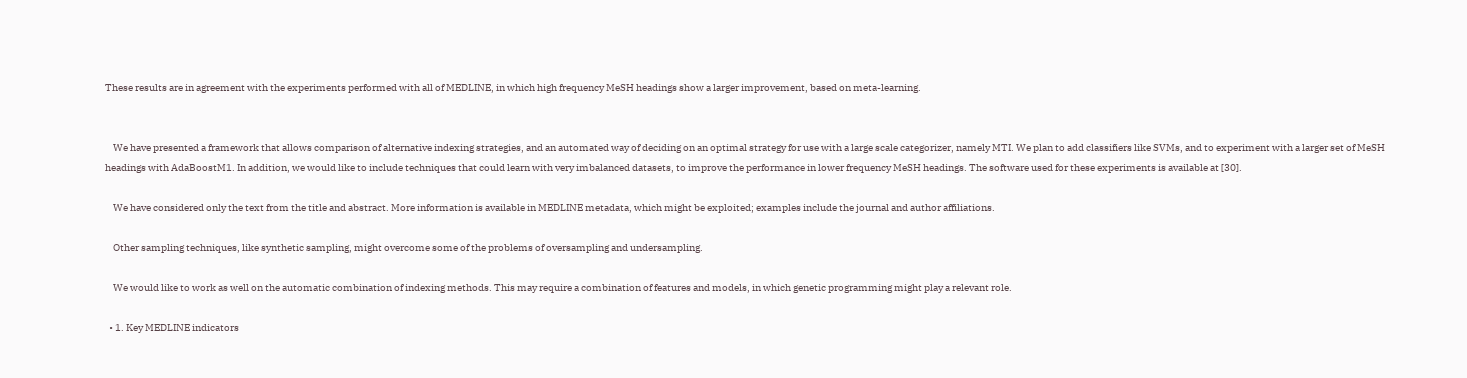These results are in agreement with the experiments performed with all of MEDLINE, in which high frequency MeSH headings show a larger improvement, based on meta-learning.


    We have presented a framework that allows comparison of alternative indexing strategies, and an automated way of deciding on an optimal strategy for use with a large scale categorizer, namely MTI. We plan to add classifiers like SVMs, and to experiment with a larger set of MeSH headings with AdaBoostM1. In addition, we would like to include techniques that could learn with very imbalanced datasets, to improve the performance in lower frequency MeSH headings. The software used for these experiments is available at [30].

    We have considered only the text from the title and abstract. More information is available in MEDLINE metadata, which might be exploited; examples include the journal and author affiliations.

    Other sampling techniques, like synthetic sampling, might overcome some of the problems of oversampling and undersampling.

    We would like to work as well on the automatic combination of indexing methods. This may require a combination of features and models, in which genetic programming might play a relevant role.

  • 1. Key MEDLINE indicators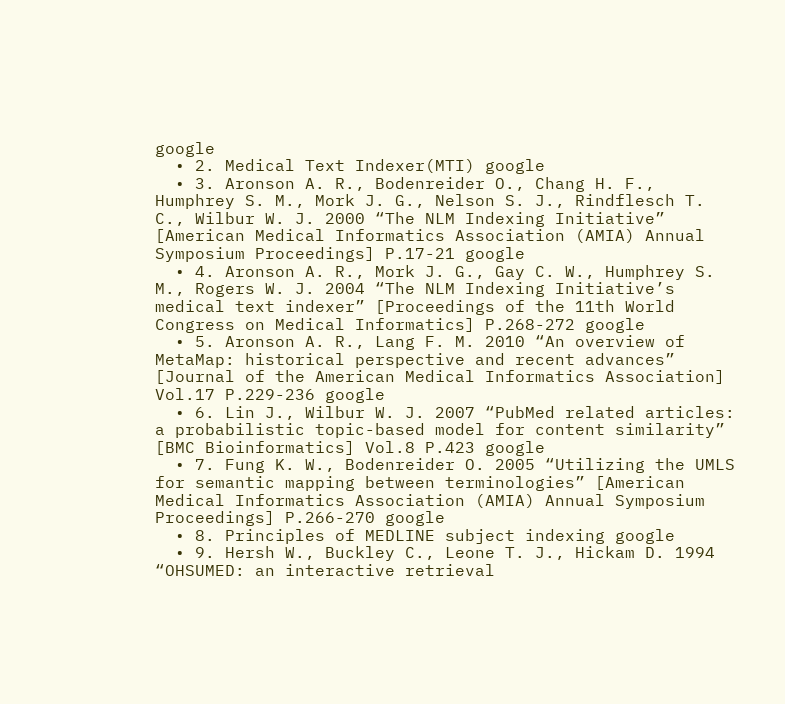google
  • 2. Medical Text Indexer(MTI) google
  • 3. Aronson A. R., Bodenreider O., Chang H. F., Humphrey S. M., Mork J. G., Nelson S. J., Rindflesch T. C., Wilbur W. J. 2000 “The NLM Indexing Initiative” [American Medical Informatics Association (AMIA) Annual Symposium Proceedings] P.17-21 google
  • 4. Aronson A. R., Mork J. G., Gay C. W., Humphrey S. M., Rogers W. J. 2004 “The NLM Indexing Initiative’s medical text indexer” [Proceedings of the 11th World Congress on Medical Informatics] P.268-272 google
  • 5. Aronson A. R., Lang F. M. 2010 “An overview of MetaMap: historical perspective and recent advances” [Journal of the American Medical Informatics Association] Vol.17 P.229-236 google
  • 6. Lin J., Wilbur W. J. 2007 “PubMed related articles: a probabilistic topic-based model for content similarity” [BMC Bioinformatics] Vol.8 P.423 google
  • 7. Fung K. W., Bodenreider O. 2005 “Utilizing the UMLS for semantic mapping between terminologies” [American Medical Informatics Association (AMIA) Annual Symposium Proceedings] P.266-270 google
  • 8. Principles of MEDLINE subject indexing google
  • 9. Hersh W., Buckley C., Leone T. J., Hickam D. 1994 “OHSUMED: an interactive retrieval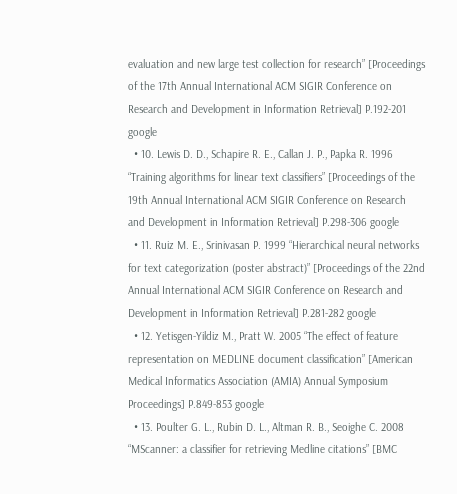evaluation and new large test collection for research” [Proceedings of the 17th Annual International ACM SIGIR Conference on Research and Development in Information Retrieval] P.192-201 google
  • 10. Lewis D. D., Schapire R. E., Callan J. P., Papka R. 1996 “Training algorithms for linear text classifiers” [Proceedings of the 19th Annual International ACM SIGIR Conference on Research and Development in Information Retrieval] P.298-306 google
  • 11. Ruiz M. E., Srinivasan P. 1999 “Hierarchical neural networks for text categorization (poster abstract)” [Proceedings of the 22nd Annual International ACM SIGIR Conference on Research and Development in Information Retrieval] P.281-282 google
  • 12. Yetisgen-Yildiz M., Pratt W. 2005 “The effect of feature representation on MEDLINE document classification” [American Medical Informatics Association (AMIA) Annual Symposium Proceedings] P.849-853 google
  • 13. Poulter G. L., Rubin D. L., Altman R. B., Seoighe C. 2008 “MScanner: a classifier for retrieving Medline citations” [BMC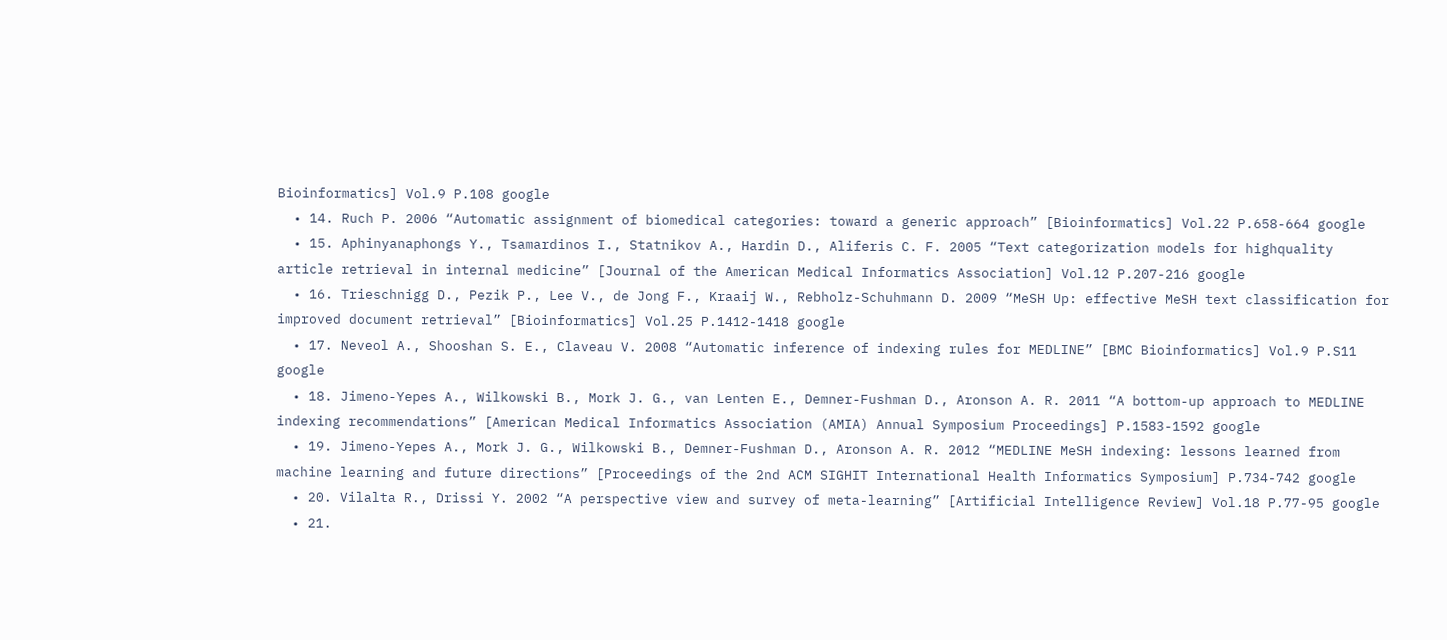Bioinformatics] Vol.9 P.108 google
  • 14. Ruch P. 2006 “Automatic assignment of biomedical categories: toward a generic approach” [Bioinformatics] Vol.22 P.658-664 google
  • 15. Aphinyanaphongs Y., Tsamardinos I., Statnikov A., Hardin D., Aliferis C. F. 2005 “Text categorization models for highquality article retrieval in internal medicine” [Journal of the American Medical Informatics Association] Vol.12 P.207-216 google
  • 16. Trieschnigg D., Pezik P., Lee V., de Jong F., Kraaij W., Rebholz-Schuhmann D. 2009 “MeSH Up: effective MeSH text classification for improved document retrieval” [Bioinformatics] Vol.25 P.1412-1418 google
  • 17. Neveol A., Shooshan S. E., Claveau V. 2008 “Automatic inference of indexing rules for MEDLINE” [BMC Bioinformatics] Vol.9 P.S11 google
  • 18. Jimeno-Yepes A., Wilkowski B., Mork J. G., van Lenten E., Demner-Fushman D., Aronson A. R. 2011 “A bottom-up approach to MEDLINE indexing recommendations” [American Medical Informatics Association (AMIA) Annual Symposium Proceedings] P.1583-1592 google
  • 19. Jimeno-Yepes A., Mork J. G., Wilkowski B., Demner-Fushman D., Aronson A. R. 2012 “MEDLINE MeSH indexing: lessons learned from machine learning and future directions” [Proceedings of the 2nd ACM SIGHIT International Health Informatics Symposium] P.734-742 google
  • 20. Vilalta R., Drissi Y. 2002 “A perspective view and survey of meta-learning” [Artificial Intelligence Review] Vol.18 P.77-95 google
  • 21.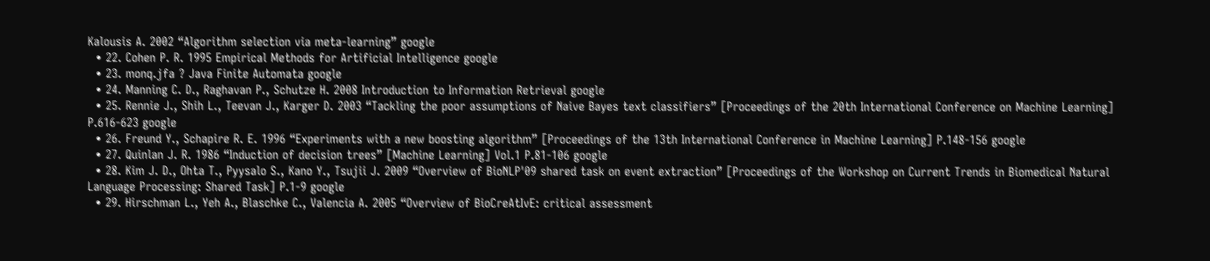Kalousis A. 2002 “Algorithm selection via meta-learning” google
  • 22. Cohen P. R. 1995 Empirical Methods for Artificial Intelligence google
  • 23. monq.jfa ? Java Finite Automata google
  • 24. Manning C. D., Raghavan P., Schutze H. 2008 Introduction to Information Retrieval google
  • 25. Rennie J., Shih L., Teevan J., Karger D. 2003 “Tackling the poor assumptions of Naive Bayes text classifiers” [Proceedings of the 20th International Conference on Machine Learning] P.616-623 google
  • 26. Freund Y., Schapire R. E. 1996 “Experiments with a new boosting algorithm” [Proceedings of the 13th International Conference in Machine Learning] P.148-156 google
  • 27. Quinlan J. R. 1986 “Induction of decision trees” [Machine Learning] Vol.1 P.81-106 google
  • 28. Kim J. D., Ohta T., Pyysalo S., Kano Y., Tsujii J. 2009 “Overview of BioNLP'09 shared task on event extraction” [Proceedings of the Workshop on Current Trends in Biomedical Natural Language Processing: Shared Task] P.1-9 google
  • 29. Hirschman L., Yeh A., Blaschke C., Valencia A. 2005 “Overview of BioCreAtIvE: critical assessment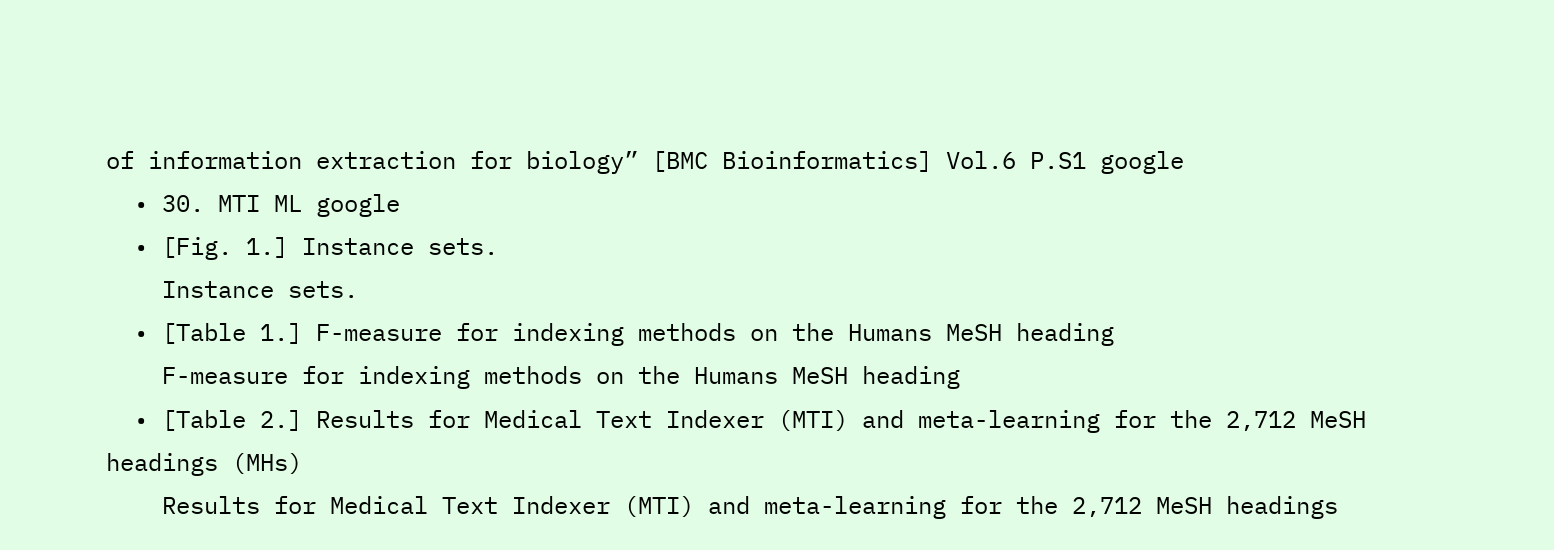of information extraction for biology” [BMC Bioinformatics] Vol.6 P.S1 google
  • 30. MTI ML google
  • [Fig. 1.] Instance sets.
    Instance sets.
  • [Table 1.] F-measure for indexing methods on the Humans MeSH heading
    F-measure for indexing methods on the Humans MeSH heading
  • [Table 2.] Results for Medical Text Indexer (MTI) and meta-learning for the 2,712 MeSH headings (MHs)
    Results for Medical Text Indexer (MTI) and meta-learning for the 2,712 MeSH headings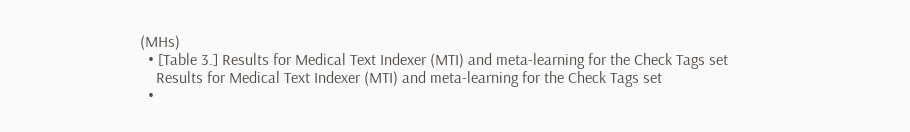(MHs)
  • [Table 3.] Results for Medical Text Indexer (MTI) and meta-learning for the Check Tags set
    Results for Medical Text Indexer (MTI) and meta-learning for the Check Tags set
  •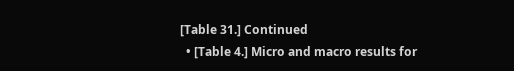[Table 31.] Continued
  • [Table 4.] Micro and macro results for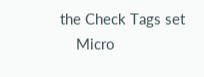the Check Tags set
    Micro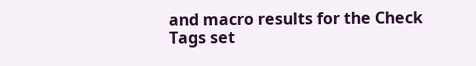and macro results for the Check Tags set